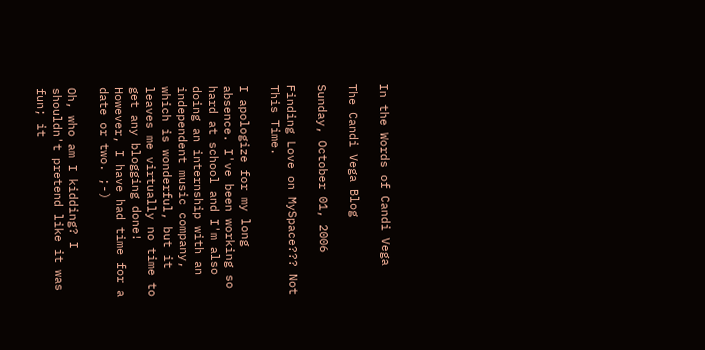In the Words of Candi Vega

The Candi Vega Blog

Sunday, October 01, 2006

Finding Love on MySpace??? Not This Time.

I apologize for my long absence. I've been working so hard at school and I'm also doing an internship with an independent music company, which is wonderful, but it leaves me virtually no time to get any blogging done! However, I have had time for a date or two. ;-)

Oh, who am I kidding? I shouldn't pretend like it was fun; it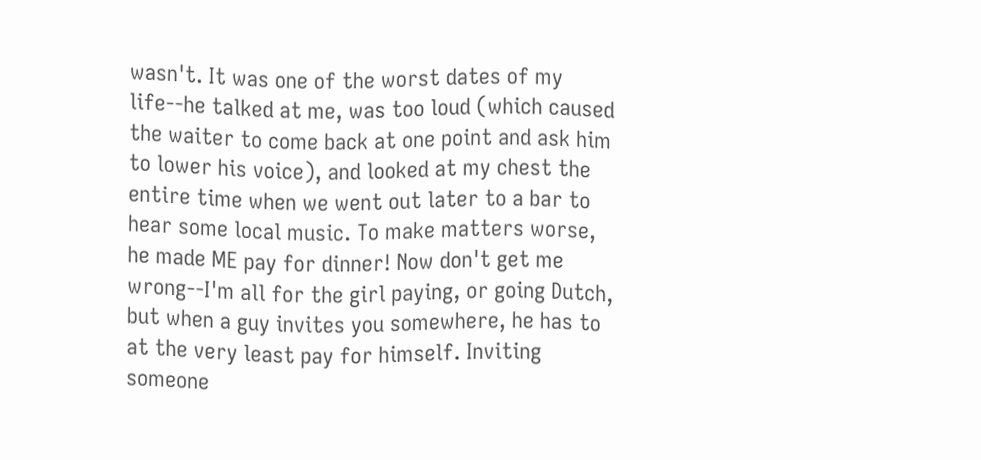wasn't. It was one of the worst dates of my life--he talked at me, was too loud (which caused the waiter to come back at one point and ask him to lower his voice), and looked at my chest the entire time when we went out later to a bar to hear some local music. To make matters worse, he made ME pay for dinner! Now don't get me wrong--I'm all for the girl paying, or going Dutch, but when a guy invites you somewhere, he has to at the very least pay for himself. Inviting someone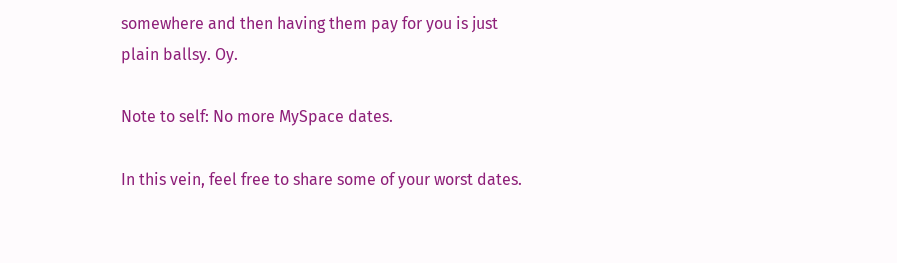somewhere and then having them pay for you is just plain ballsy. Oy.

Note to self: No more MySpace dates.

In this vein, feel free to share some of your worst dates.